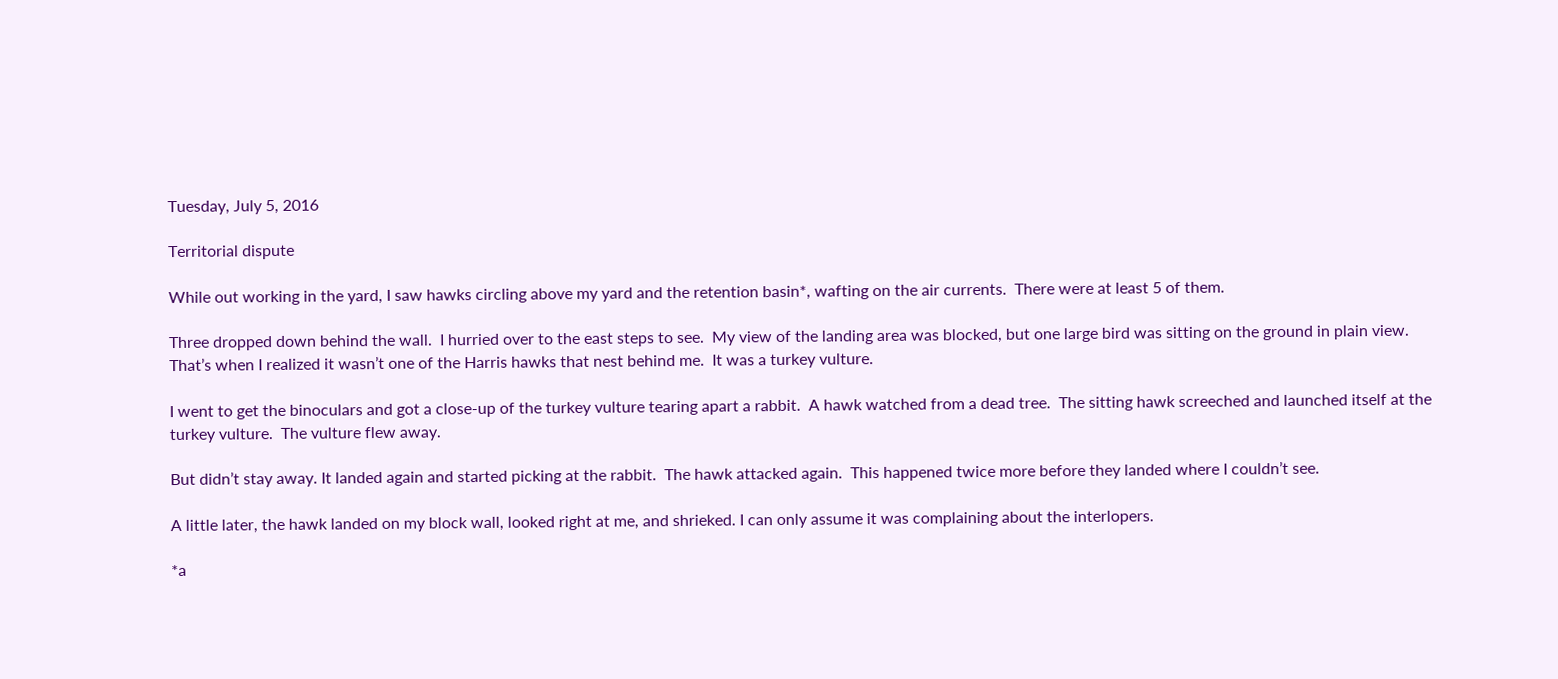Tuesday, July 5, 2016

Territorial dispute

While out working in the yard, I saw hawks circling above my yard and the retention basin*, wafting on the air currents.  There were at least 5 of them.

Three dropped down behind the wall.  I hurried over to the east steps to see.  My view of the landing area was blocked, but one large bird was sitting on the ground in plain view. That’s when I realized it wasn’t one of the Harris hawks that nest behind me.  It was a turkey vulture.

I went to get the binoculars and got a close-up of the turkey vulture tearing apart a rabbit.  A hawk watched from a dead tree.  The sitting hawk screeched and launched itself at the turkey vulture.  The vulture flew away.

But didn’t stay away. It landed again and started picking at the rabbit.  The hawk attacked again.  This happened twice more before they landed where I couldn’t see.

A little later, the hawk landed on my block wall, looked right at me, and shrieked. I can only assume it was complaining about the interlopers.

*a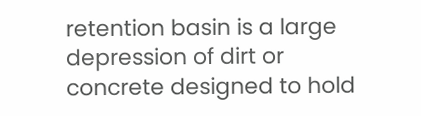retention basin is a large depression of dirt or concrete designed to hold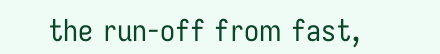the run-off from fast,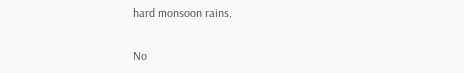hard monsoon rains.

No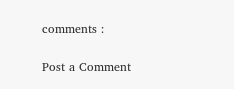comments :

Post a Comment